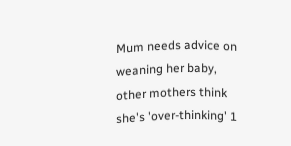Mum needs advice on weaning her baby, other mothers think she's 'over-thinking' 1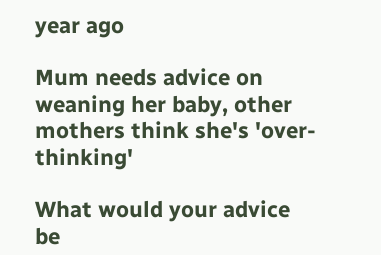year ago

Mum needs advice on weaning her baby, other mothers think she's 'over-thinking'

What would your advice be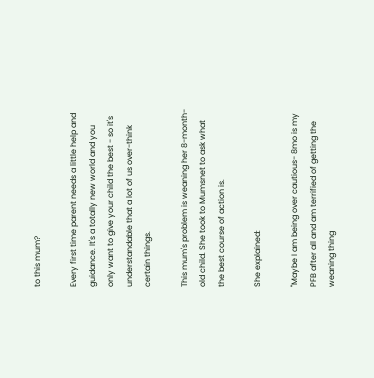to this mum?

Every first time parent needs a little help and guidance. It's a totally new world and you only want to give your child the best - so it's understandable that a lot of us over-think certain things.

This mum's problem is weaning her 8-month-old child. She took to Mumsnet to ask what the best course of action is.

She explained:

"Maybe I am being over cautious- 8mo is my PFB after all and am terrified of getting the weaning thing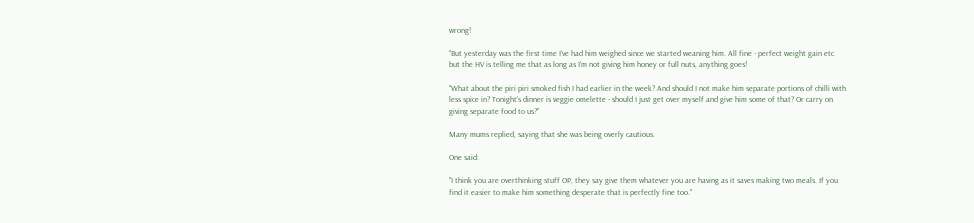wrong!

"But yesterday was the first time I've had him weighed since we started weaning him. All fine - perfect weight gain etc but the HV is telling me that as long as I'm not giving him honey or full nuts, anything goes!

"What about the piri piri smoked fish I had earlier in the week? And should I not make him separate portions of chilli with less spice in? Tonight's dinner is veggie omelette - should I just get over myself and give him some of that? Or carry on giving separate food to us?"

Many mums replied, saying that she was being overly cautious.

One said:

"I think you are overthinking stuff OP, they say give them whatever you are having as it saves making two meals. If you find it easier to make him something desperate that is perfectly fine too."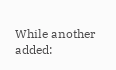While another added: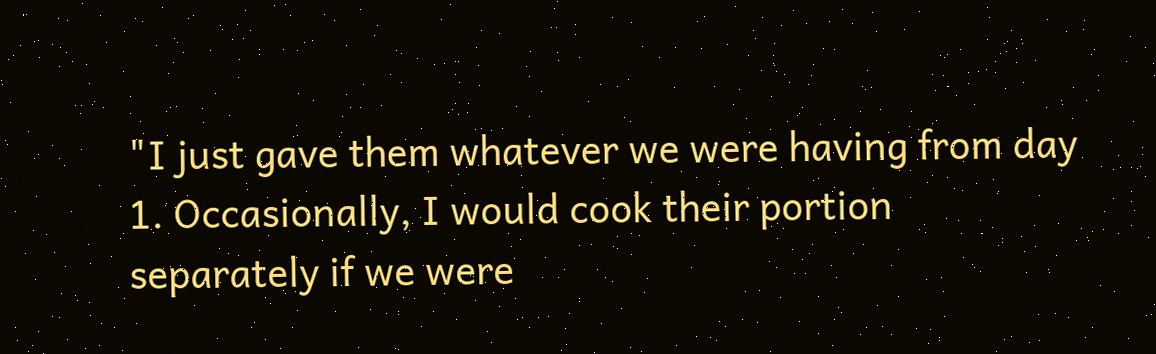"I just gave them whatever we were having from day 1. Occasionally, I would cook their portion separately if we were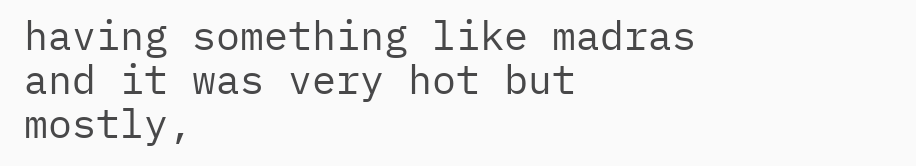having something like madras and it was very hot but mostly,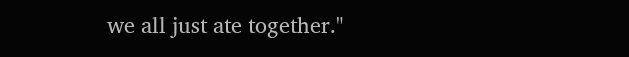we all just ate together."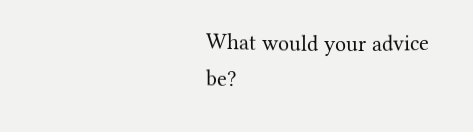What would your advice be?